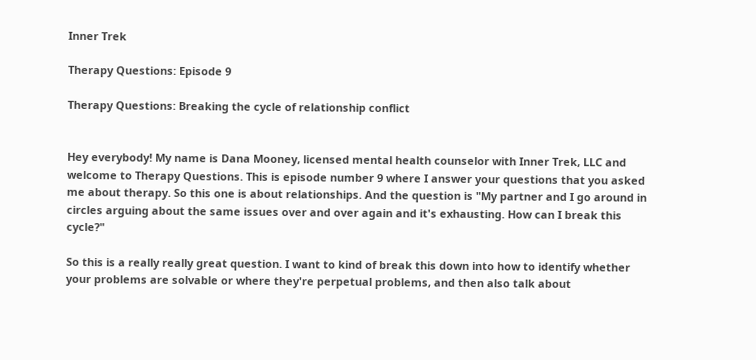Inner Trek

Therapy Questions: Episode 9

Therapy Questions: Breaking the cycle of relationship conflict


Hey everybody! My name is Dana Mooney, licensed mental health counselor with Inner Trek, LLC and welcome to Therapy Questions. This is episode number 9 where I answer your questions that you asked me about therapy. So this one is about relationships. And the question is "My partner and I go around in circles arguing about the same issues over and over again and it's exhausting. How can I break this cycle?"

So this is a really really great question. I want to kind of break this down into how to identify whether your problems are solvable or where they're perpetual problems, and then also talk about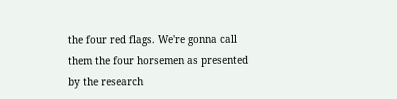the four red flags. We're gonna call them the four horsemen as presented by the research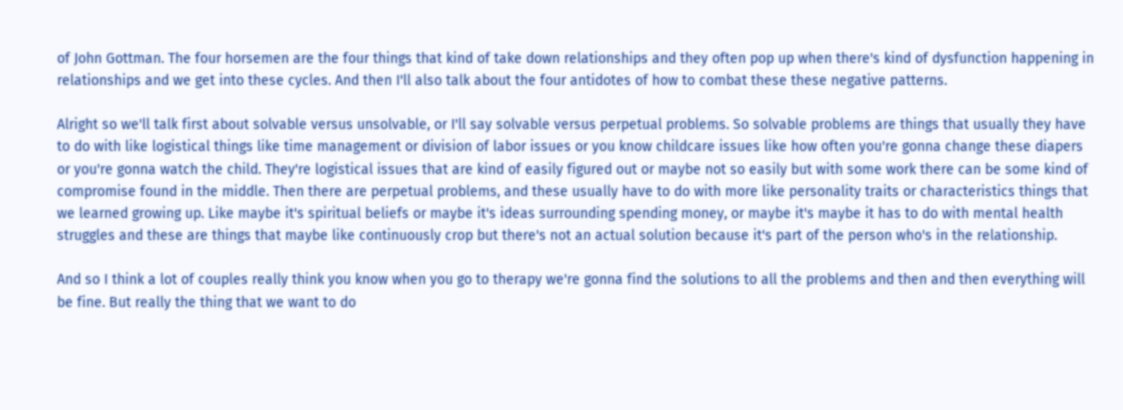of John Gottman. The four horsemen are the four things that kind of take down relationships and they often pop up when there's kind of dysfunction happening in relationships and we get into these cycles. And then I'll also talk about the four antidotes of how to combat these these negative patterns.

Alright so we'll talk first about solvable versus unsolvable, or I'll say solvable versus perpetual problems. So solvable problems are things that usually they have to do with like logistical things like time management or division of labor issues or you know childcare issues like how often you're gonna change these diapers or you're gonna watch the child. They're logistical issues that are kind of easily figured out or maybe not so easily but with some work there can be some kind of compromise found in the middle. Then there are perpetual problems, and these usually have to do with more like personality traits or characteristics things that we learned growing up. Like maybe it's spiritual beliefs or maybe it's ideas surrounding spending money, or maybe it's maybe it has to do with mental health struggles and these are things that maybe like continuously crop but there's not an actual solution because it's part of the person who's in the relationship.

And so I think a lot of couples really think you know when you go to therapy we're gonna find the solutions to all the problems and then and then everything will be fine. But really the thing that we want to do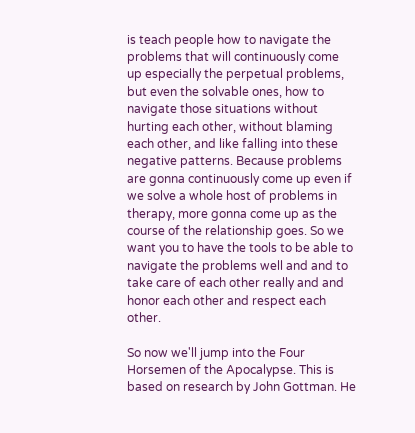is teach people how to navigate the problems that will continuously come up especially the perpetual problems, but even the solvable ones, how to navigate those situations without hurting each other, without blaming each other, and like falling into these negative patterns. Because problems are gonna continuously come up even if we solve a whole host of problems in therapy, more gonna come up as the course of the relationship goes. So we want you to have the tools to be able to navigate the problems well and and to take care of each other really and and honor each other and respect each other.

So now we'll jump into the Four Horsemen of the Apocalypse. This is based on research by John Gottman. He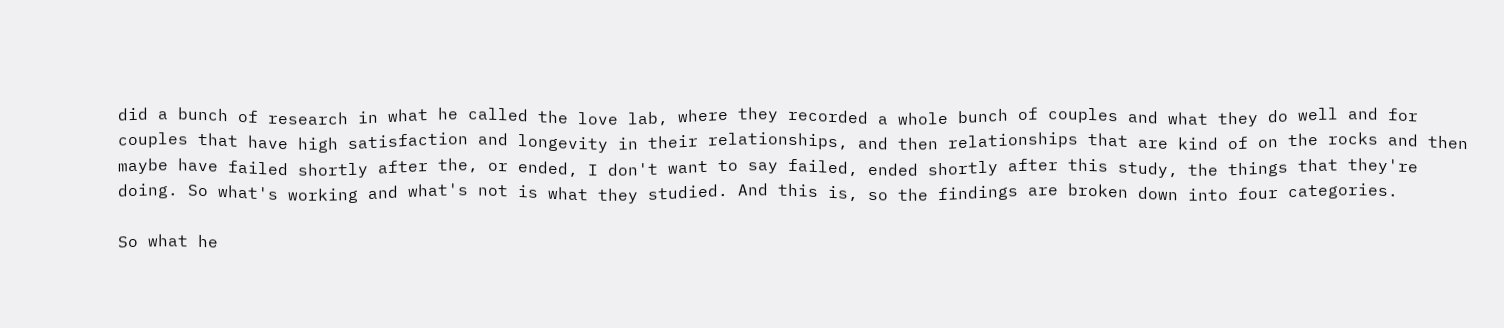did a bunch of research in what he called the love lab, where they recorded a whole bunch of couples and what they do well and for couples that have high satisfaction and longevity in their relationships, and then relationships that are kind of on the rocks and then maybe have failed shortly after the, or ended, I don't want to say failed, ended shortly after this study, the things that they're doing. So what's working and what's not is what they studied. And this is, so the findings are broken down into four categories.

So what he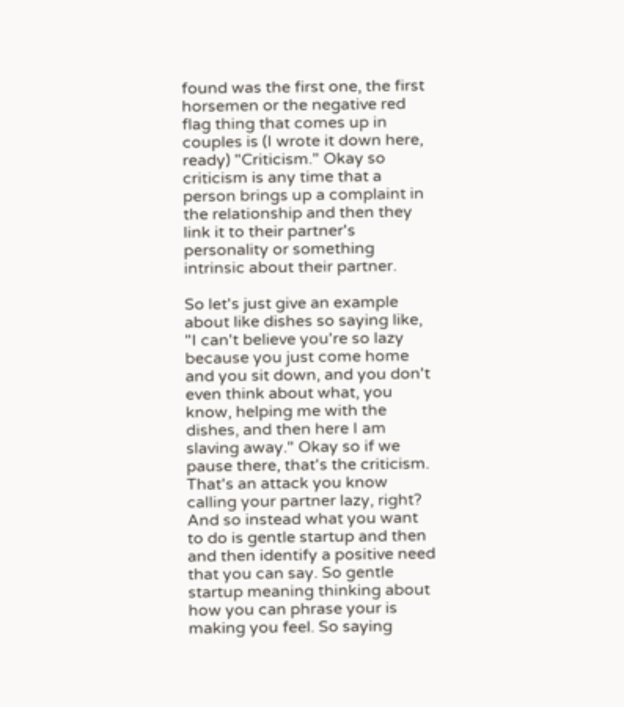found was the first one, the first horsemen or the negative red flag thing that comes up in couples is (I wrote it down here, ready) "Criticism." Okay so criticism is any time that a person brings up a complaint in the relationship and then they link it to their partner's personality or something intrinsic about their partner.

So let's just give an example about like dishes so saying like, "I can't believe you're so lazy because you just come home and you sit down, and you don't even think about what, you know, helping me with the dishes, and then here I am slaving away." Okay so if we pause there, that's the criticism. That's an attack you know calling your partner lazy, right? And so instead what you want to do is gentle startup and then and then identify a positive need that you can say. So gentle startup meaning thinking about how you can phrase your is making you feel. So saying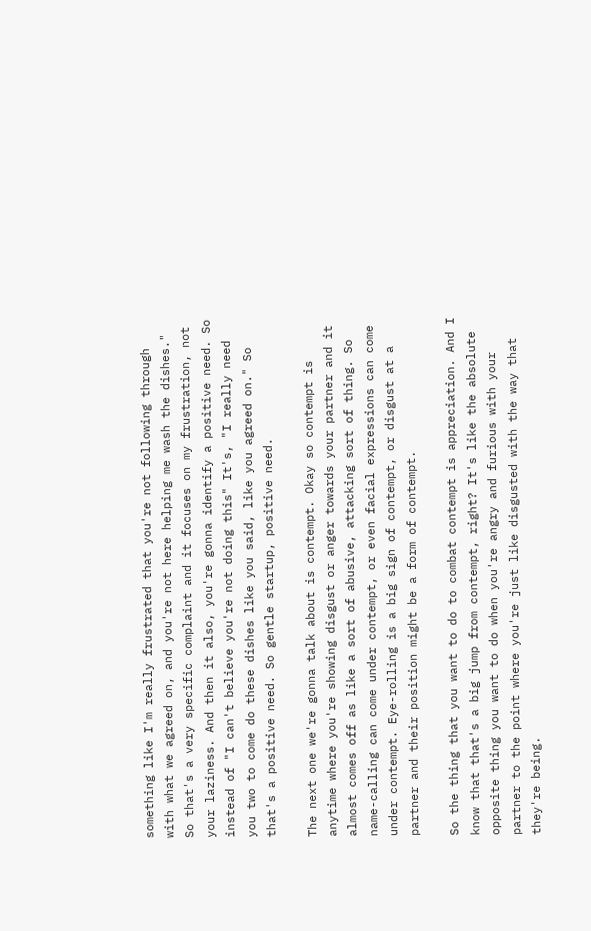something like I'm really frustrated that you're not following through with what we agreed on, and you're not here helping me wash the dishes." So that's a very specific complaint and it focuses on my frustration, not your laziness. And then it also, you're gonna identify a positive need. So instead of "I can't believe you're not doing this" It's, "I really need you two to come do these dishes like you said, like you agreed on." So that's a positive need. So gentle startup, positive need.

The next one we're gonna talk about is contempt. Okay so contempt is anytime where you're showing disgust or anger towards your partner and it almost comes off as like a sort of abusive, attacking sort of thing. So name-calling can come under contempt, or even facial expressions can come under contempt. Eye-rolling is a big sign of contempt, or disgust at a partner and their position might be a form of contempt.

So the thing that you want to do to combat contempt is appreciation. And I know that that's a big jump from contempt, right? It's like the absolute opposite thing you want to do when you're angry and furious with your partner to the point where you're just like disgusted with the way that they're being.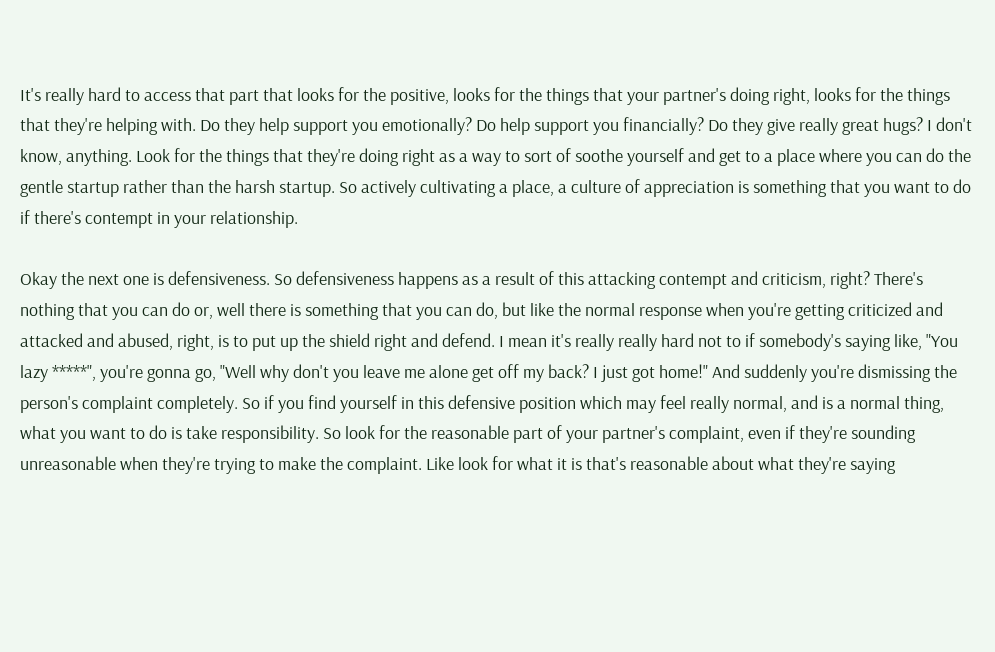It's really hard to access that part that looks for the positive, looks for the things that your partner's doing right, looks for the things that they're helping with. Do they help support you emotionally? Do help support you financially? Do they give really great hugs? I don't know, anything. Look for the things that they're doing right as a way to sort of soothe yourself and get to a place where you can do the gentle startup rather than the harsh startup. So actively cultivating a place, a culture of appreciation is something that you want to do if there's contempt in your relationship.

Okay the next one is defensiveness. So defensiveness happens as a result of this attacking contempt and criticism, right? There's nothing that you can do or, well there is something that you can do, but like the normal response when you're getting criticized and attacked and abused, right, is to put up the shield right and defend. I mean it's really really hard not to if somebody's saying like, "You lazy *****", you're gonna go, "Well why don't you leave me alone get off my back? I just got home!" And suddenly you're dismissing the person's complaint completely. So if you find yourself in this defensive position which may feel really normal, and is a normal thing, what you want to do is take responsibility. So look for the reasonable part of your partner's complaint, even if they're sounding unreasonable when they're trying to make the complaint. Like look for what it is that's reasonable about what they're saying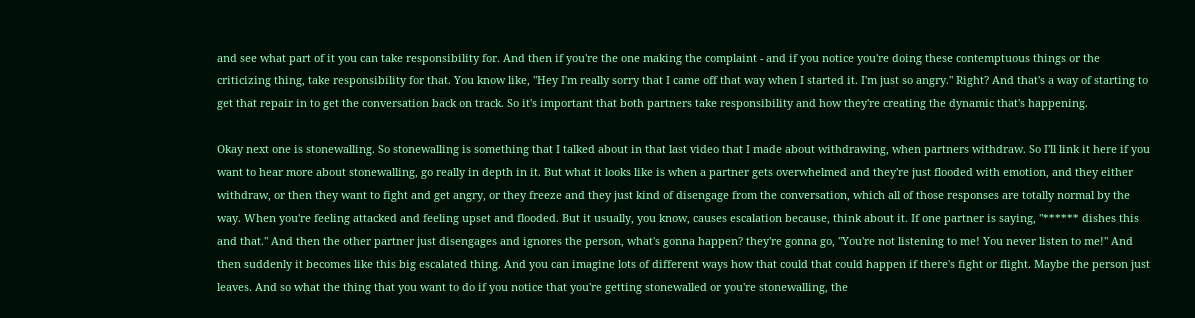and see what part of it you can take responsibility for. And then if you're the one making the complaint - and if you notice you're doing these contemptuous things or the criticizing thing, take responsibility for that. You know like, "Hey I'm really sorry that I came off that way when I started it. I'm just so angry." Right? And that's a way of starting to get that repair in to get the conversation back on track. So it's important that both partners take responsibility and how they're creating the dynamic that's happening.

Okay next one is stonewalling. So stonewalling is something that I talked about in that last video that I made about withdrawing, when partners withdraw. So I'll link it here if you want to hear more about stonewalling, go really in depth in it. But what it looks like is when a partner gets overwhelmed and they're just flooded with emotion, and they either withdraw, or then they want to fight and get angry, or they freeze and they just kind of disengage from the conversation, which all of those responses are totally normal by the way. When you're feeling attacked and feeling upset and flooded. But it usually, you know, causes escalation because, think about it. If one partner is saying, "****** dishes this and that." And then the other partner just disengages and ignores the person, what's gonna happen? they're gonna go, "You're not listening to me! You never listen to me!" And then suddenly it becomes like this big escalated thing. And you can imagine lots of different ways how that could that could happen if there's fight or flight. Maybe the person just leaves. And so what the thing that you want to do if you notice that you're getting stonewalled or you're stonewalling, the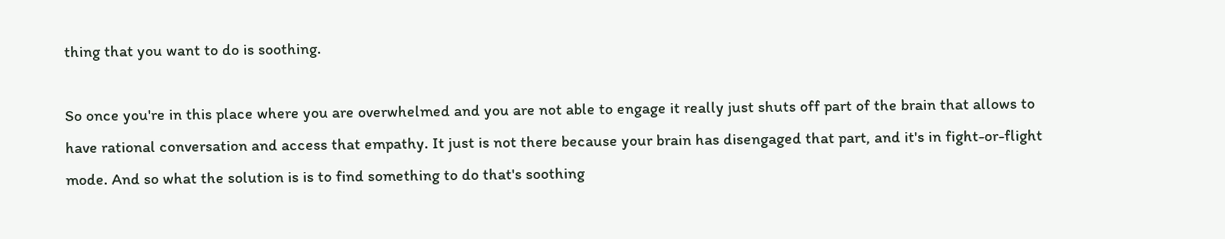thing that you want to do is soothing.

So once you're in this place where you are overwhelmed and you are not able to engage it really just shuts off part of the brain that allows to have rational conversation and access that empathy. It just is not there because your brain has disengaged that part, and it's in fight-or-flight mode. And so what the solution is is to find something to do that's soothing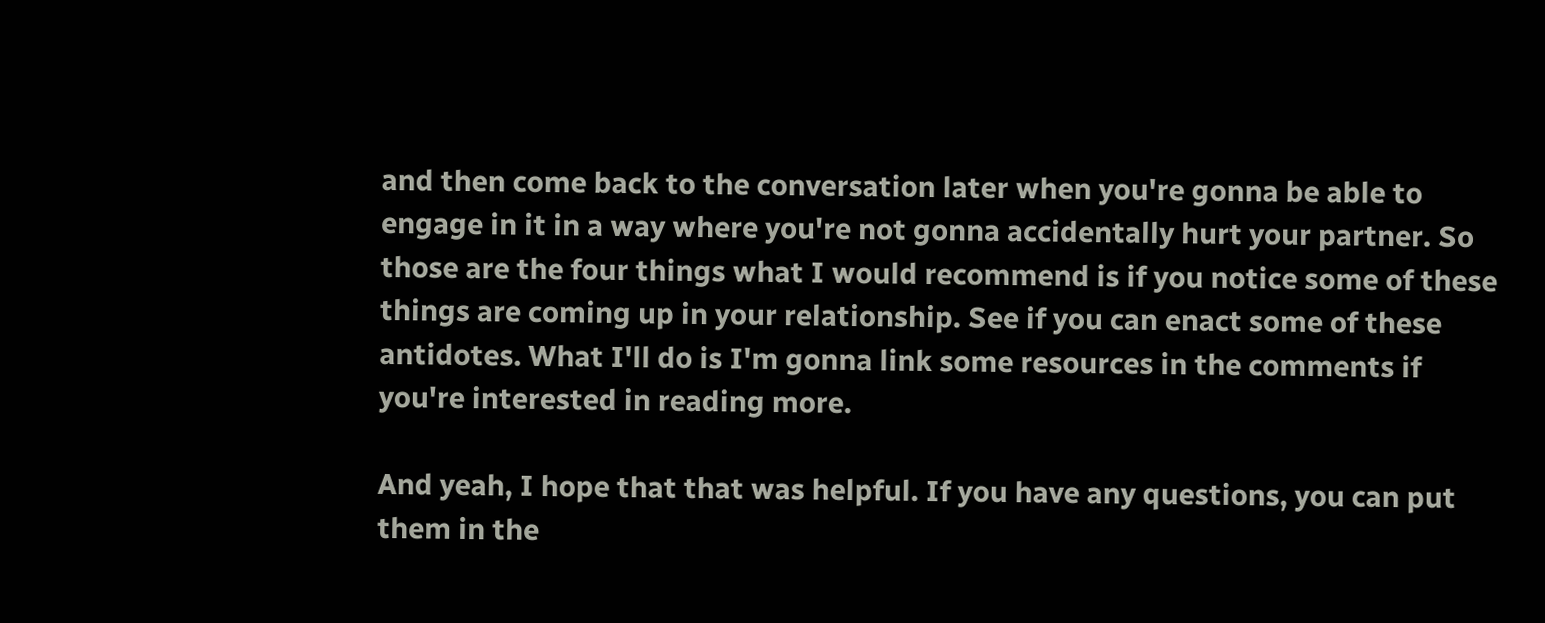and then come back to the conversation later when you're gonna be able to engage in it in a way where you're not gonna accidentally hurt your partner. So those are the four things what I would recommend is if you notice some of these things are coming up in your relationship. See if you can enact some of these antidotes. What I'll do is I'm gonna link some resources in the comments if you're interested in reading more.

And yeah, I hope that that was helpful. If you have any questions, you can put them in the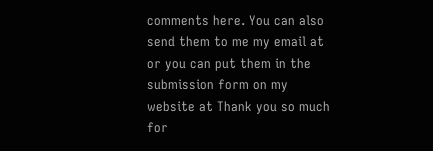comments here. You can also send them to me my email at or you can put them in the submission form on my website at Thank you so much for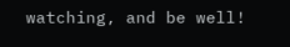watching, and be well!